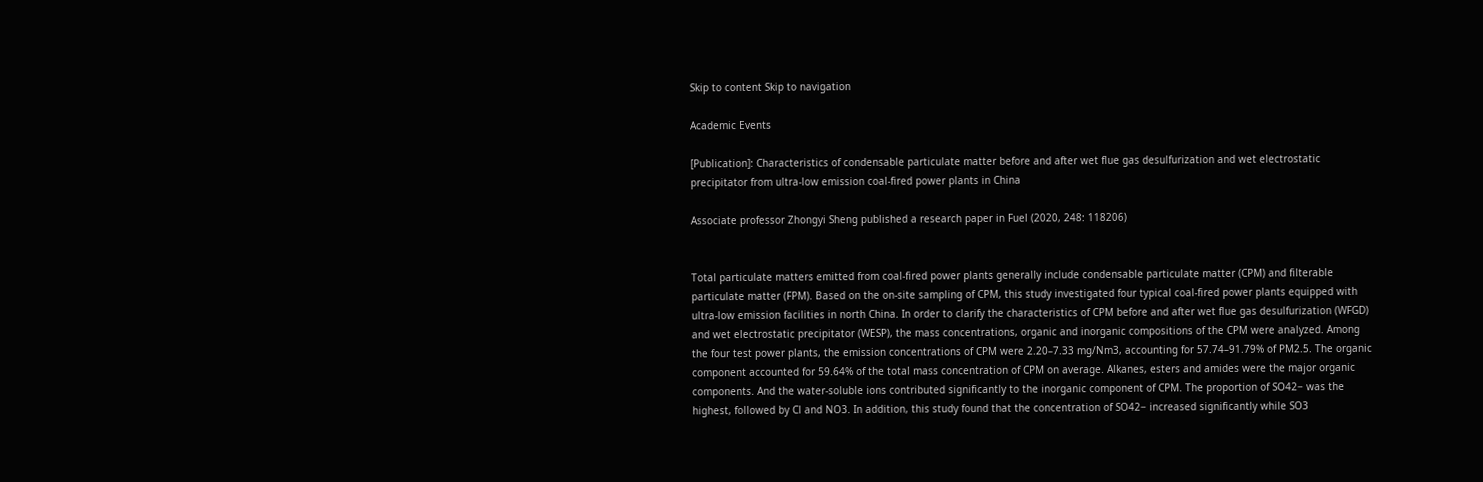Skip to content Skip to navigation

Academic Events

[Publication]: Characteristics of condensable particulate matter before and after wet flue gas desulfurization and wet electrostatic precipitator from ultra-low emission coal-fired power plants in China

Associate professor Zhongyi Sheng published a research paper in Fuel (2020, 248: 118206)


Total particulate matters emitted from coal-fired power plants generally include condensable particulate matter (CPM) and filterable particulate matter (FPM). Based on the on-site sampling of CPM, this study investigated four typical coal-fired power plants equipped with ultra-low emission facilities in north China. In order to clarify the characteristics of CPM before and after wet flue gas desulfurization (WFGD) and wet electrostatic precipitator (WESP), the mass concentrations, organic and inorganic compositions of the CPM were analyzed. Among the four test power plants, the emission concentrations of CPM were 2.20–7.33 mg/Nm3, accounting for 57.74–91.79% of PM2.5. The organic component accounted for 59.64% of the total mass concentration of CPM on average. Alkanes, esters and amides were the major organic components. And the water-soluble ions contributed significantly to the inorganic component of CPM. The proportion of SO42− was the highest, followed by Cl and NO3. In addition, this study found that the concentration of SO42− increased significantly while SO3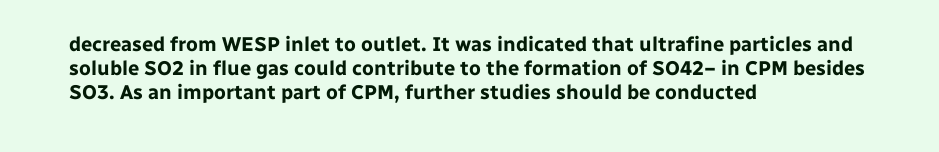decreased from WESP inlet to outlet. It was indicated that ultrafine particles and soluble SO2 in flue gas could contribute to the formation of SO42− in CPM besides SO3. As an important part of CPM, further studies should be conducted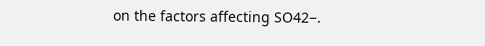on the factors affecting SO42−.